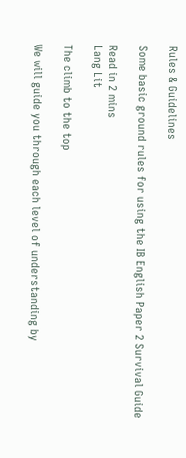Rules & Guidelines

Some basic ground rules for using the IB English Paper 2 Survival Guide

Read in 2 mins
Lang Lit

The climb to the top

We will guide you through each level of understanding by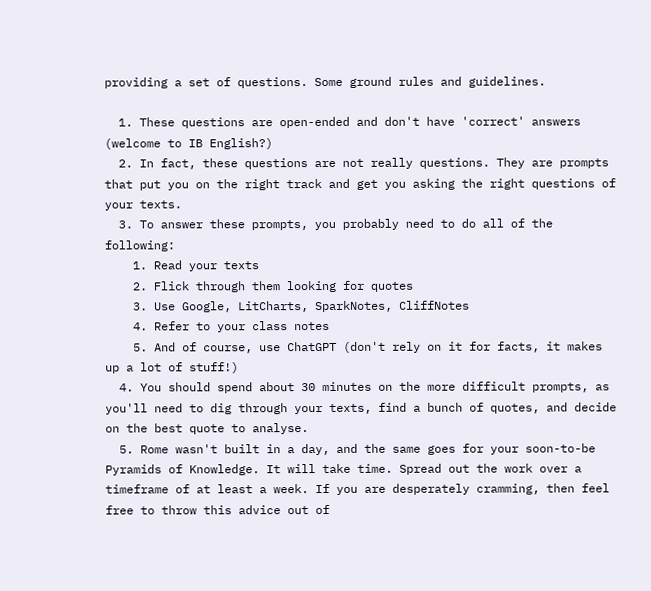providing a set of questions. Some ground rules and guidelines.

  1. These questions are open-ended and don't have 'correct' answers (welcome to IB English?)
  2. In fact, these questions are not really questions. They are prompts that put you on the right track and get you asking the right questions of your texts.
  3. To answer these prompts, you probably need to do all of the following:
    1. Read your texts
    2. Flick through them looking for quotes
    3. Use Google, LitCharts, SparkNotes, CliffNotes
    4. Refer to your class notes
    5. And of course, use ChatGPT (don't rely on it for facts, it makes up a lot of stuff!)
  4. You should spend about 30 minutes on the more difficult prompts, as you'll need to dig through your texts, find a bunch of quotes, and decide on the best quote to analyse.
  5. Rome wasn't built in a day, and the same goes for your soon-to-be Pyramids of Knowledge. It will take time. Spread out the work over a timeframe of at least a week. If you are desperately cramming, then feel free to throw this advice out of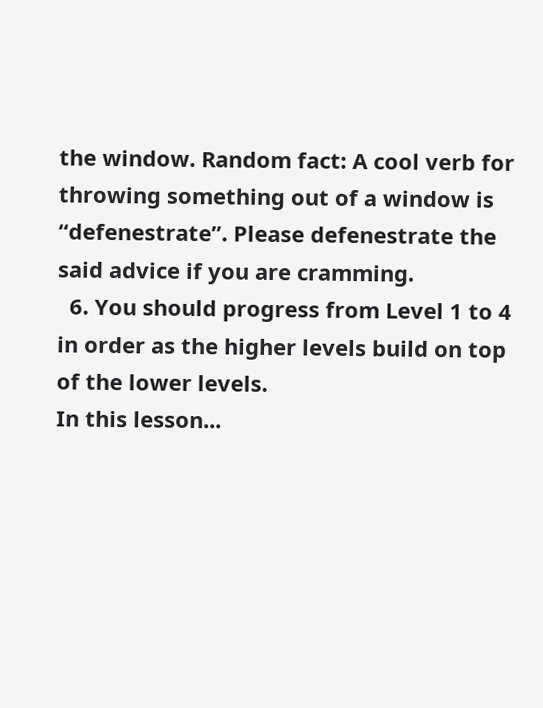the window. Random fact: A cool verb for throwing something out of a window is “defenestrate”. Please defenestrate the said advice if you are cramming.
  6. You should progress from Level 1 to 4 in order as the higher levels build on top of the lower levels.
In this lesson...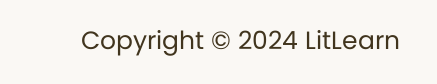Copyright © 2024 LitLearn